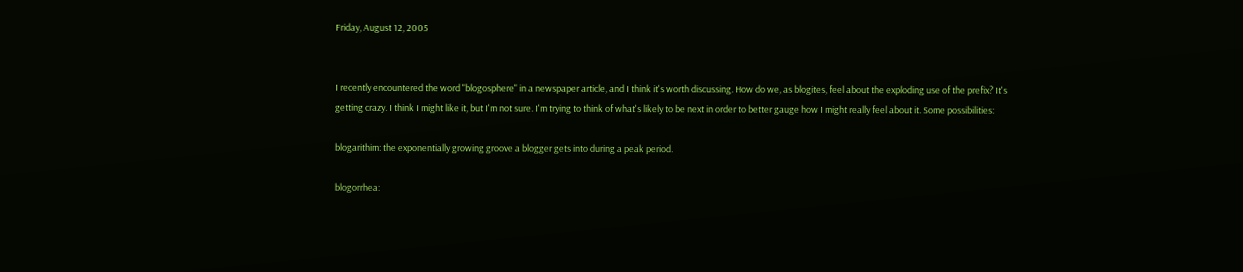Friday, August 12, 2005


I recently encountered the word "blogosphere" in a newspaper article, and I think it's worth discussing. How do we, as blogites, feel about the exploding use of the prefix? It's getting crazy. I think I might like it, but I'm not sure. I'm trying to think of what's likely to be next in order to better gauge how I might really feel about it. Some possibilities:

blogarithim: the exponentially growing groove a blogger gets into during a peak period.

blogorrhea: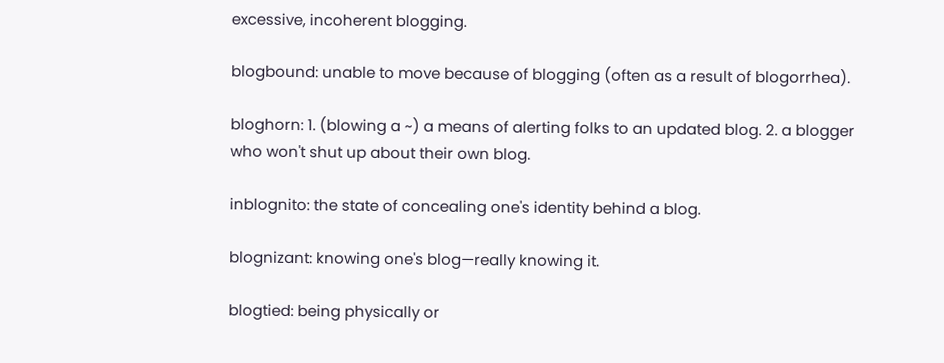excessive, incoherent blogging.

blogbound: unable to move because of blogging (often as a result of blogorrhea).

bloghorn: 1. (blowing a ~) a means of alerting folks to an updated blog. 2. a blogger who won't shut up about their own blog.

inblognito: the state of concealing one's identity behind a blog.

blognizant: knowing one's blog—really knowing it.

blogtied: being physically or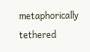metaphorically tethered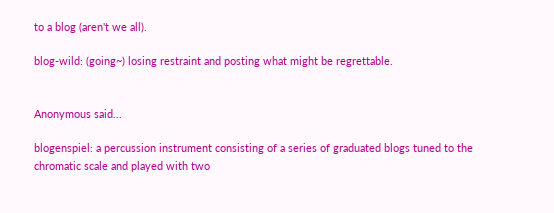to a blog (aren't we all).

blog-wild: (going~) losing restraint and posting what might be regrettable.


Anonymous said...

blogenspiel: a percussion instrument consisting of a series of graduated blogs tuned to the chromatic scale and played with two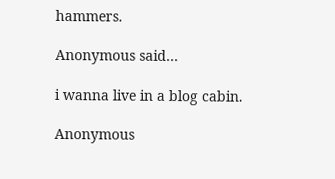hammers.

Anonymous said...

i wanna live in a blog cabin.

Anonymous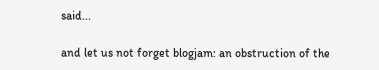said...

and let us not forget blogjam: an obstruction of the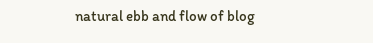natural ebb and flow of blog